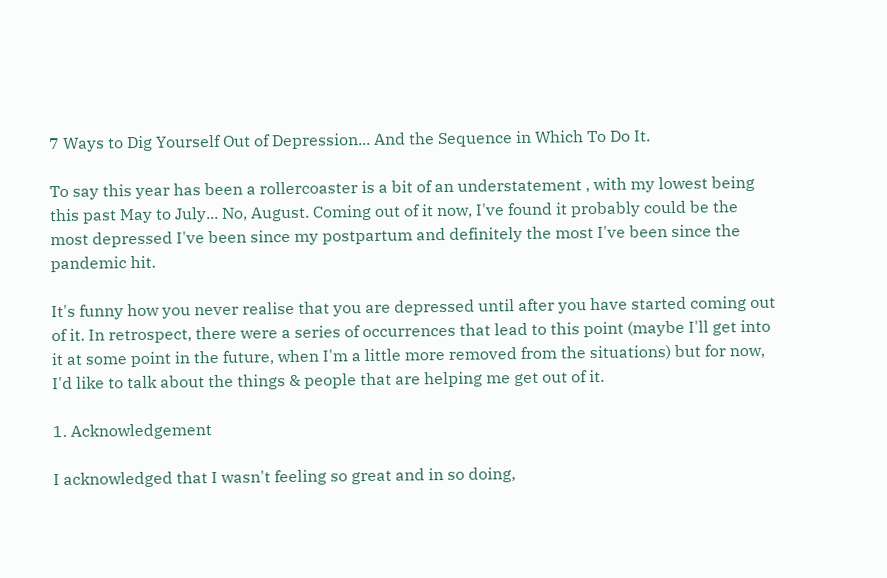7 Ways to Dig Yourself Out of Depression... And the Sequence in Which To Do It.

To say this year has been a rollercoaster is a bit of an understatement , with my lowest being this past May to July... No, August. Coming out of it now, I've found it probably could be the most depressed I've been since my postpartum and definitely the most I've been since the pandemic hit.

It's funny how you never realise that you are depressed until after you have started coming out of it. In retrospect, there were a series of occurrences that lead to this point (maybe I'll get into it at some point in the future, when I'm a little more removed from the situations) but for now, I'd like to talk about the things & people that are helping me get out of it.

1. Acknowledgement

I acknowledged that I wasn't feeling so great and in so doing,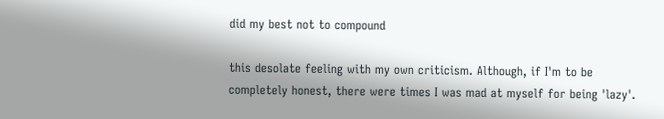did my best not to compound

this desolate feeling with my own criticism. Although, if I'm to be completely honest, there were times I was mad at myself for being 'lazy'.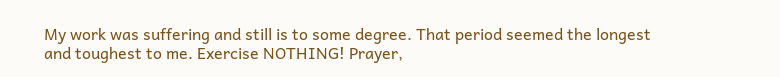My work was suffering and still is to some degree. That period seemed the longest and toughest to me. Exercise NOTHING! Prayer,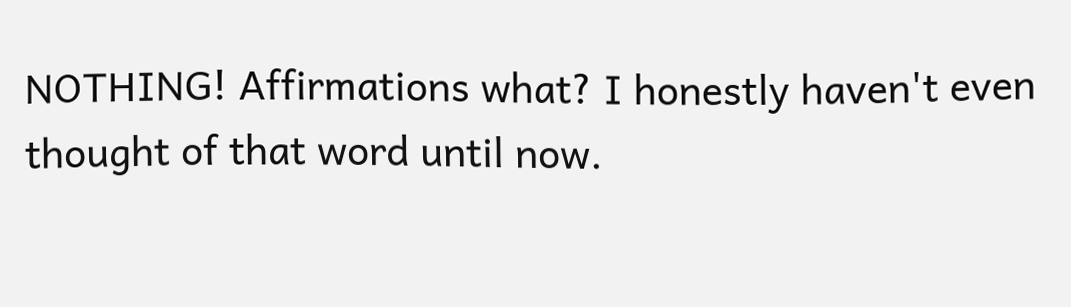NOTHING! Affirmations what? I honestly haven't even thought of that word until now.